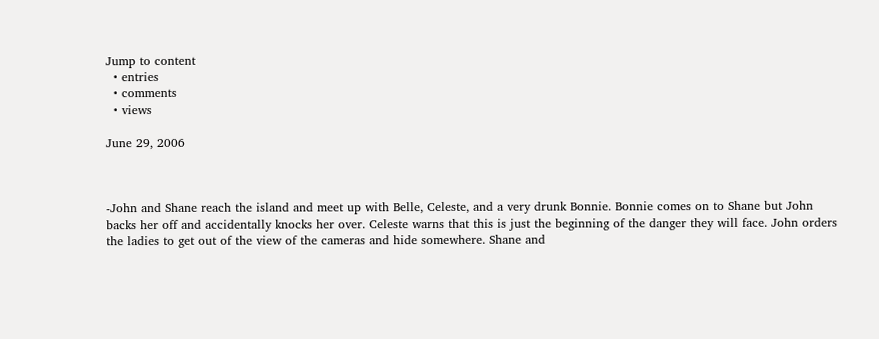Jump to content
  • entries
  • comments
  • views

June 29, 2006



-John and Shane reach the island and meet up with Belle, Celeste, and a very drunk Bonnie. Bonnie comes on to Shane but John backs her off and accidentally knocks her over. Celeste warns that this is just the beginning of the danger they will face. John orders the ladies to get out of the view of the cameras and hide somewhere. Shane and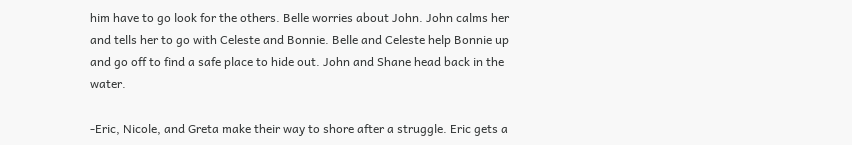him have to go look for the others. Belle worries about John. John calms her and tells her to go with Celeste and Bonnie. Belle and Celeste help Bonnie up and go off to find a safe place to hide out. John and Shane head back in the water.

-Eric, Nicole, and Greta make their way to shore after a struggle. Eric gets a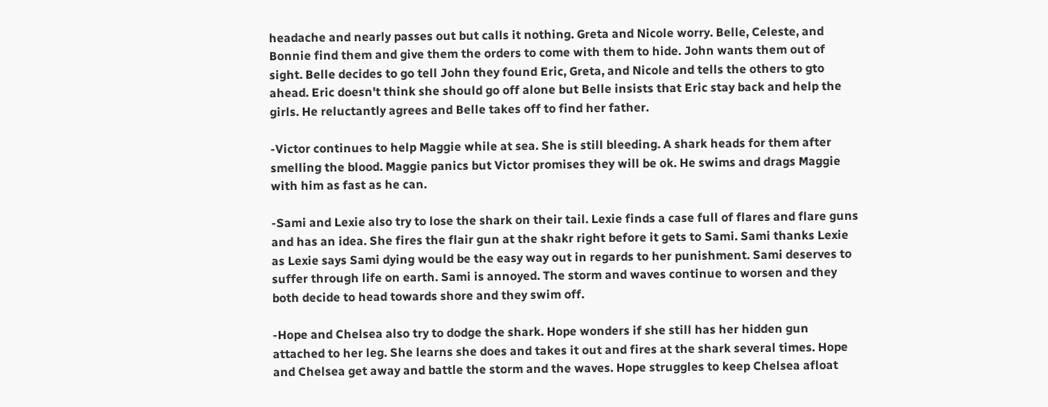headache and nearly passes out but calls it nothing. Greta and Nicole worry. Belle, Celeste, and Bonnie find them and give them the orders to come with them to hide. John wants them out of sight. Belle decides to go tell John they found Eric, Greta, and Nicole and tells the others to gto ahead. Eric doesn't think she should go off alone but Belle insists that Eric stay back and help the girls. He reluctantly agrees and Belle takes off to find her father.

-Victor continues to help Maggie while at sea. She is still bleeding. A shark heads for them after smelling the blood. Maggie panics but Victor promises they will be ok. He swims and drags Maggie with him as fast as he can.

-Sami and Lexie also try to lose the shark on their tail. Lexie finds a case full of flares and flare guns and has an idea. She fires the flair gun at the shakr right before it gets to Sami. Sami thanks Lexie as Lexie says Sami dying would be the easy way out in regards to her punishment. Sami deserves to suffer through life on earth. Sami is annoyed. The storm and waves continue to worsen and they both decide to head towards shore and they swim off.

-Hope and Chelsea also try to dodge the shark. Hope wonders if she still has her hidden gun attached to her leg. She learns she does and takes it out and fires at the shark several times. Hope and Chelsea get away and battle the storm and the waves. Hope struggles to keep Chelsea afloat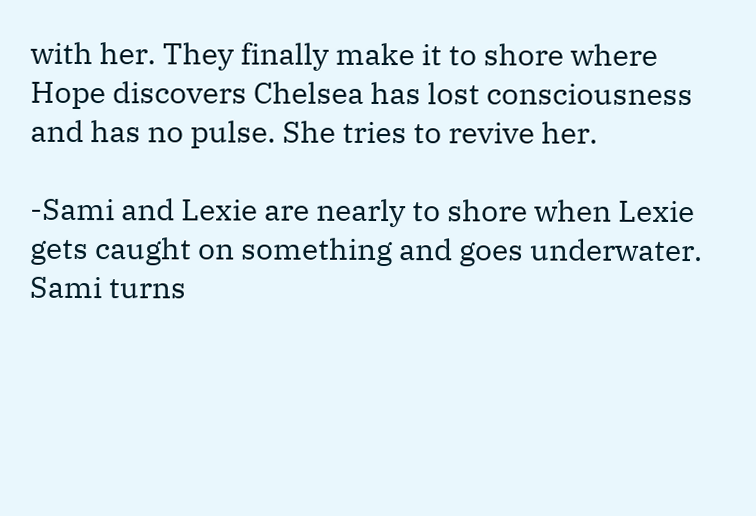with her. They finally make it to shore where Hope discovers Chelsea has lost consciousness and has no pulse. She tries to revive her.

-Sami and Lexie are nearly to shore when Lexie gets caught on something and goes underwater. Sami turns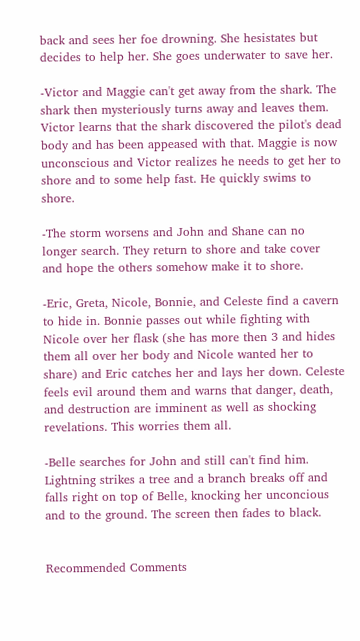back and sees her foe drowning. She hesistates but decides to help her. She goes underwater to save her.

-Victor and Maggie can't get away from the shark. The shark then mysteriously turns away and leaves them. Victor learns that the shark discovered the pilot's dead body and has been appeased with that. Maggie is now unconscious and Victor realizes he needs to get her to shore and to some help fast. He quickly swims to shore.

-The storm worsens and John and Shane can no longer search. They return to shore and take cover and hope the others somehow make it to shore.

-Eric, Greta, Nicole, Bonnie, and Celeste find a cavern to hide in. Bonnie passes out while fighting with Nicole over her flask (she has more then 3 and hides them all over her body and Nicole wanted her to share) and Eric catches her and lays her down. Celeste feels evil around them and warns that danger, death, and destruction are imminent as well as shocking revelations. This worries them all.

-Belle searches for John and still can't find him. Lightning strikes a tree and a branch breaks off and falls right on top of Belle, knocking her unconcious and to the ground. The screen then fades to black.


Recommended Comments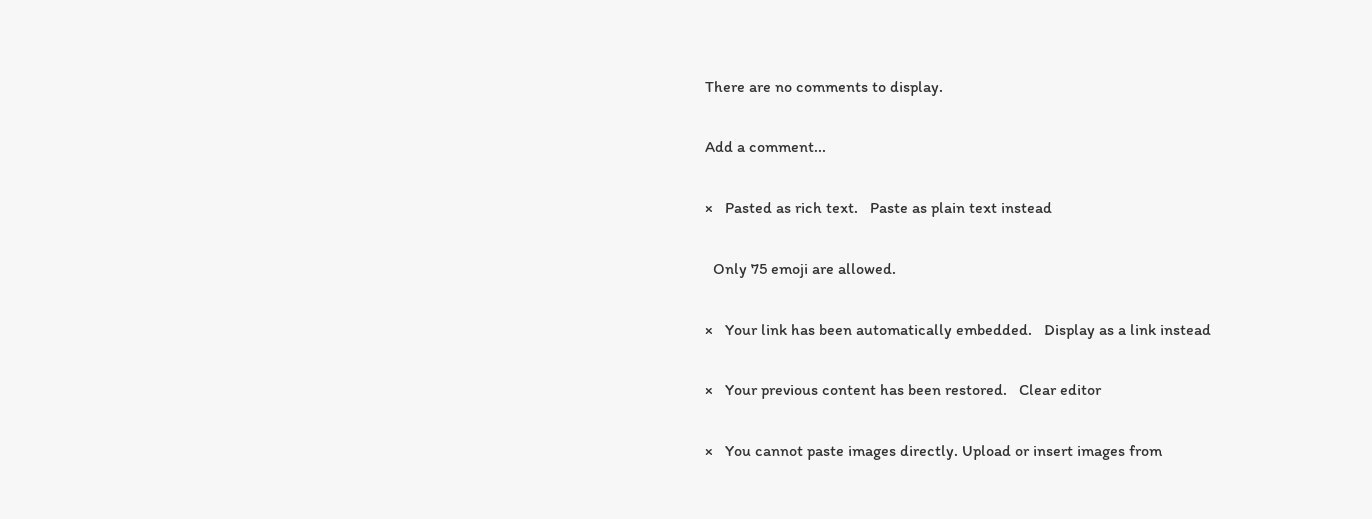There are no comments to display.

Add a comment...

×   Pasted as rich text.   Paste as plain text instead

  Only 75 emoji are allowed.

×   Your link has been automatically embedded.   Display as a link instead

×   Your previous content has been restored.   Clear editor

×   You cannot paste images directly. Upload or insert images from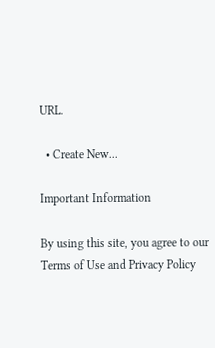URL.

  • Create New...

Important Information

By using this site, you agree to our Terms of Use and Privacy Policy